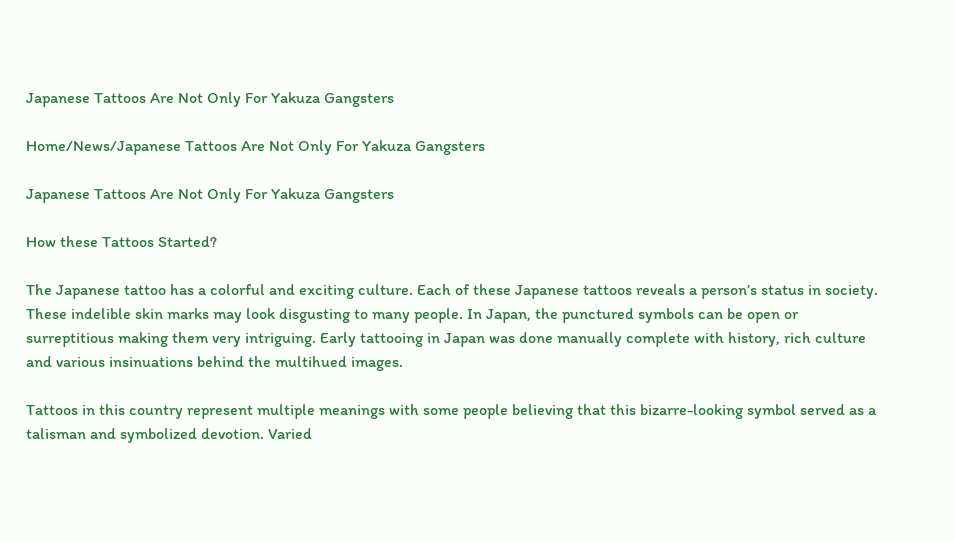Japanese Tattoos Are Not Only For Yakuza Gangsters

Home/News/Japanese Tattoos Are Not Only For Yakuza Gangsters

Japanese Tattoos Are Not Only For Yakuza Gangsters

How these Tattoos Started?

The Japanese tattoo has a colorful and exciting culture. Each of these Japanese tattoos reveals a person’s status in society. These indelible skin marks may look disgusting to many people. In Japan, the punctured symbols can be open or surreptitious making them very intriguing. Early tattooing in Japan was done manually complete with history, rich culture and various insinuations behind the multihued images.

Tattoos in this country represent multiple meanings with some people believing that this bizarre-looking symbol served as a talisman and symbolized devotion. Varied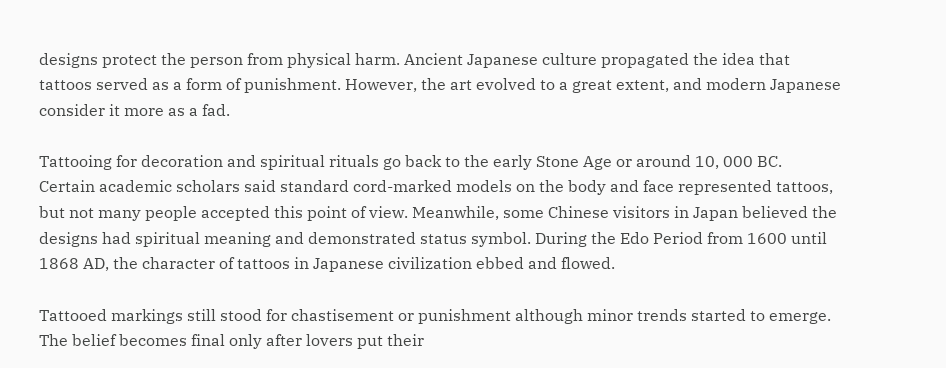designs protect the person from physical harm. Ancient Japanese culture propagated the idea that tattoos served as a form of punishment. However, the art evolved to a great extent, and modern Japanese consider it more as a fad.

Tattooing for decoration and spiritual rituals go back to the early Stone Age or around 10, 000 BC. Certain academic scholars said standard cord-marked models on the body and face represented tattoos, but not many people accepted this point of view. Meanwhile, some Chinese visitors in Japan believed the designs had spiritual meaning and demonstrated status symbol. During the Edo Period from 1600 until 1868 AD, the character of tattoos in Japanese civilization ebbed and flowed.

Tattooed markings still stood for chastisement or punishment although minor trends started to emerge. The belief becomes final only after lovers put their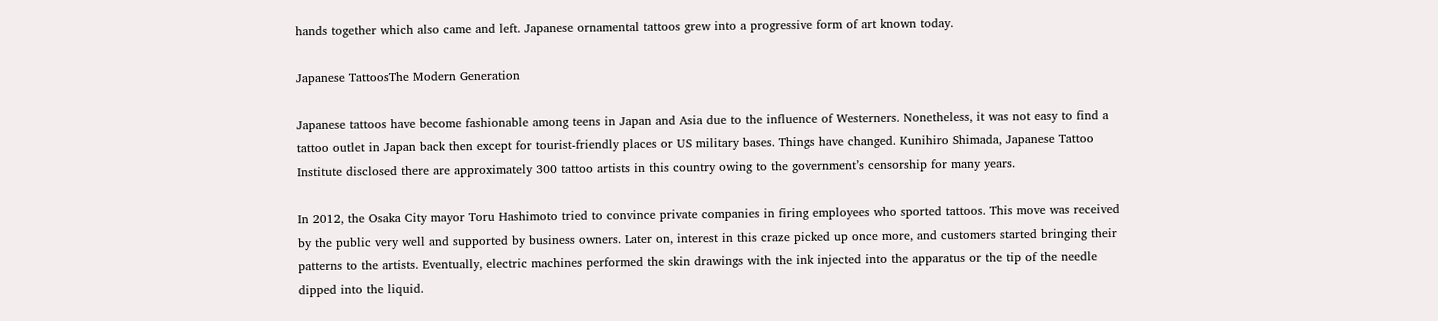hands together which also came and left. Japanese ornamental tattoos grew into a progressive form of art known today.

Japanese TattoosThe Modern Generation

Japanese tattoos have become fashionable among teens in Japan and Asia due to the influence of Westerners. Nonetheless, it was not easy to find a tattoo outlet in Japan back then except for tourist-friendly places or US military bases. Things have changed. Kunihiro Shimada, Japanese Tattoo Institute disclosed there are approximately 300 tattoo artists in this country owing to the government’s censorship for many years.

In 2012, the Osaka City mayor Toru Hashimoto tried to convince private companies in firing employees who sported tattoos. This move was received by the public very well and supported by business owners. Later on, interest in this craze picked up once more, and customers started bringing their patterns to the artists. Eventually, electric machines performed the skin drawings with the ink injected into the apparatus or the tip of the needle dipped into the liquid.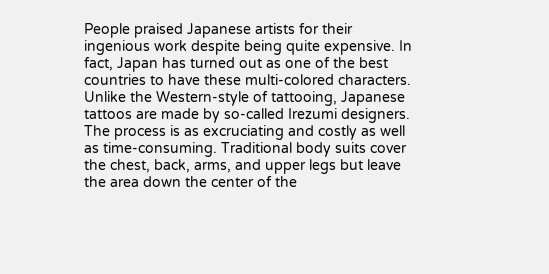People praised Japanese artists for their ingenious work despite being quite expensive. In fact, Japan has turned out as one of the best countries to have these multi-colored characters. Unlike the Western-style of tattooing, Japanese tattoos are made by so-called Irezumi designers. The process is as excruciating and costly as well as time-consuming. Traditional body suits cover the chest, back, arms, and upper legs but leave the area down the center of the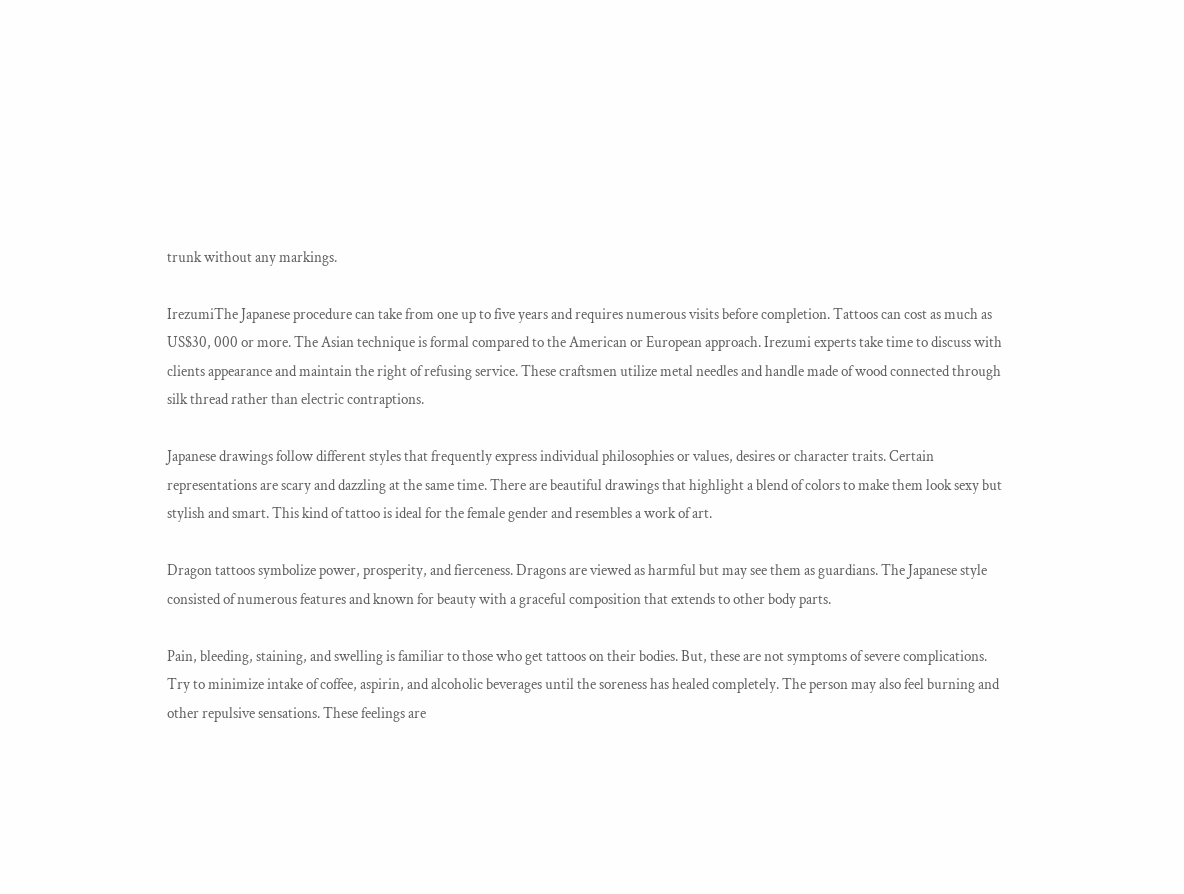trunk without any markings.

IrezumiThe Japanese procedure can take from one up to five years and requires numerous visits before completion. Tattoos can cost as much as US$30, 000 or more. The Asian technique is formal compared to the American or European approach. Irezumi experts take time to discuss with clients appearance and maintain the right of refusing service. These craftsmen utilize metal needles and handle made of wood connected through silk thread rather than electric contraptions.

Japanese drawings follow different styles that frequently express individual philosophies or values, desires or character traits. Certain representations are scary and dazzling at the same time. There are beautiful drawings that highlight a blend of colors to make them look sexy but stylish and smart. This kind of tattoo is ideal for the female gender and resembles a work of art.

Dragon tattoos symbolize power, prosperity, and fierceness. Dragons are viewed as harmful but may see them as guardians. The Japanese style consisted of numerous features and known for beauty with a graceful composition that extends to other body parts.

Pain, bleeding, staining, and swelling is familiar to those who get tattoos on their bodies. But, these are not symptoms of severe complications. Try to minimize intake of coffee, aspirin, and alcoholic beverages until the soreness has healed completely. The person may also feel burning and other repulsive sensations. These feelings are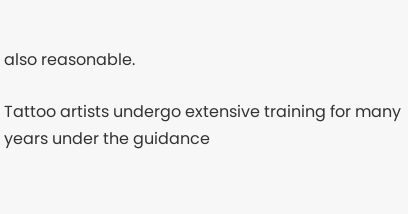also reasonable.

Tattoo artists undergo extensive training for many years under the guidance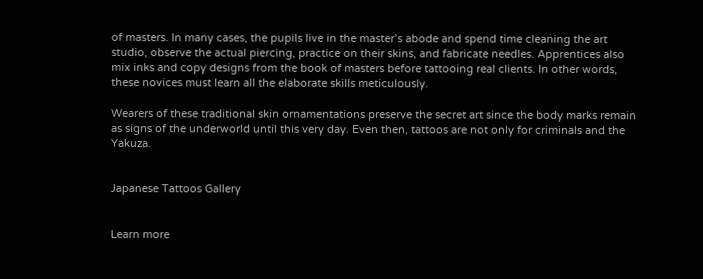of masters. In many cases, the pupils live in the master’s abode and spend time cleaning the art studio, observe the actual piercing, practice on their skins, and fabricate needles. Apprentices also mix inks and copy designs from the book of masters before tattooing real clients. In other words, these novices must learn all the elaborate skills meticulously.

Wearers of these traditional skin ornamentations preserve the secret art since the body marks remain as signs of the underworld until this very day. Even then, tattoos are not only for criminals and the Yakuza.


Japanese Tattoos Gallery


Learn more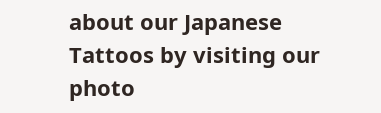about our Japanese Tattoos by visiting our photo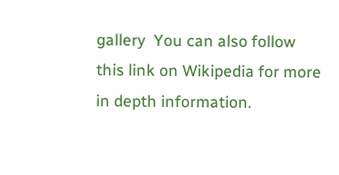gallery  You can also follow this link on Wikipedia for more in depth information.